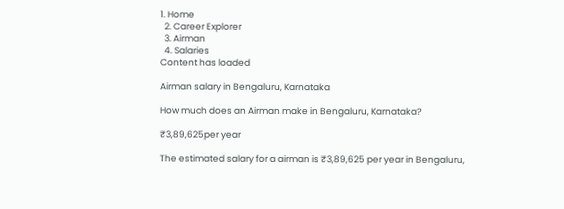1. Home
  2. Career Explorer
  3. Airman
  4. Salaries
Content has loaded

Airman salary in Bengaluru, Karnataka

How much does an Airman make in Bengaluru, Karnataka?

₹3,89,625per year

The estimated salary for a airman is ₹3,89,625 per year in Bengaluru,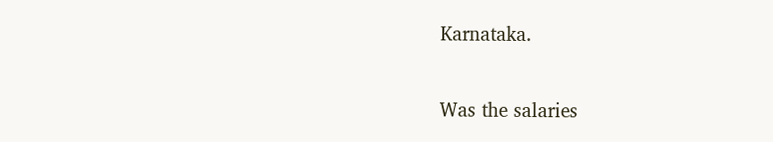Karnataka.

Was the salaries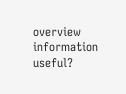overview information useful?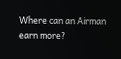Where can an Airman earn more?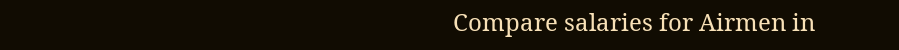Compare salaries for Airmen in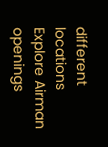different locations
Explore Airman openings